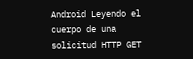Android Leyendo el cuerpo de una solicitud HTTP GET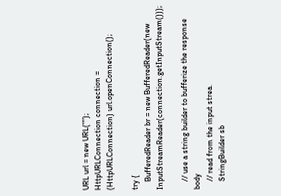URL url = new URL("");
HttpURLConnection connection = (HttpURLConnection) url.openConnection();

try {
    BufferedReader br = new BufferedReader(new InputStreamReader(connection.getInputStream()));

    // use a string builder to bufferize the response body
    // read from the input strea.
    StringBuilder sb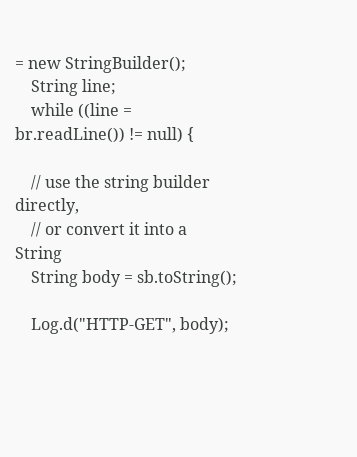= new StringBuilder();
    String line;
    while ((line = br.readLine()) != null) {

    // use the string builder directly,
    // or convert it into a String
    String body = sb.toString();

    Log.d("HTTP-GET", body);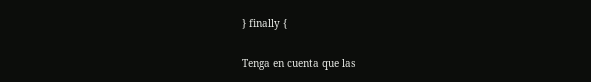} finally {

Tenga en cuenta que las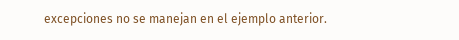excepciones no se manejan en el ejemplo anterior.